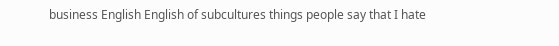business English English of subcultures things people say that I hate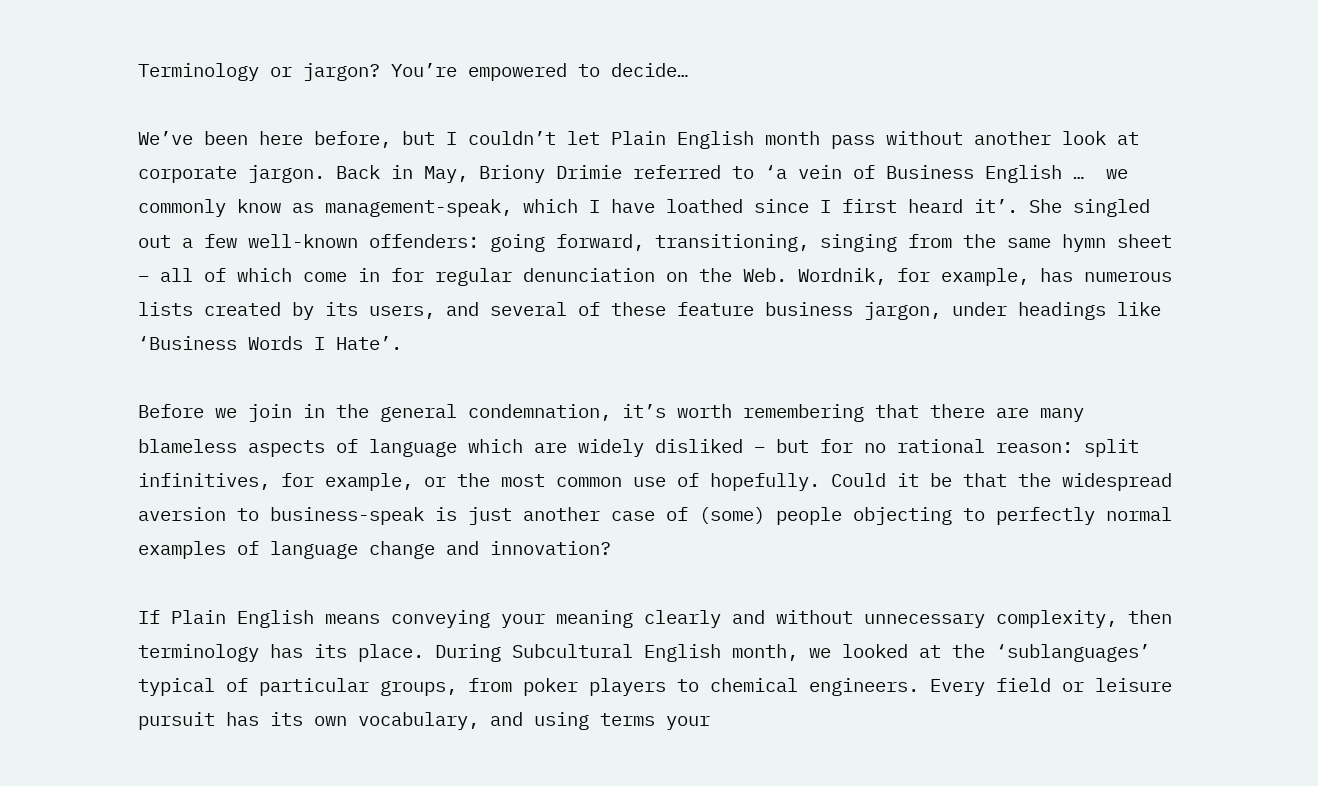Terminology or jargon? You’re empowered to decide…

We’ve been here before, but I couldn’t let Plain English month pass without another look at corporate jargon. Back in May, Briony Drimie referred to ‘a vein of Business English …  we commonly know as management-speak, which I have loathed since I first heard it’. She singled out a few well-known offenders: going forward, transitioning, singing from the same hymn sheet – all of which come in for regular denunciation on the Web. Wordnik, for example, has numerous lists created by its users, and several of these feature business jargon, under headings like ‘Business Words I Hate’.

Before we join in the general condemnation, it’s worth remembering that there are many blameless aspects of language which are widely disliked – but for no rational reason: split infinitives, for example, or the most common use of hopefully. Could it be that the widespread aversion to business-speak is just another case of (some) people objecting to perfectly normal examples of language change and innovation?

If Plain English means conveying your meaning clearly and without unnecessary complexity, then terminology has its place. During Subcultural English month, we looked at the ‘sublanguages’ typical of particular groups, from poker players to chemical engineers. Every field or leisure pursuit has its own vocabulary, and using terms your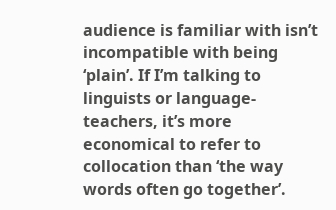audience is familiar with isn’t incompatible with being ‘plain’. If I’m talking to linguists or language-teachers, it’s more economical to refer to collocation than ‘the way words often go together’.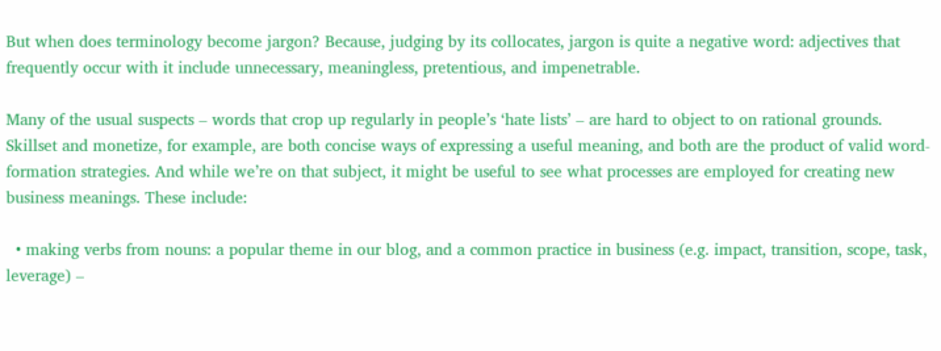But when does terminology become jargon? Because, judging by its collocates, jargon is quite a negative word: adjectives that frequently occur with it include unnecessary, meaningless, pretentious, and impenetrable.

Many of the usual suspects – words that crop up regularly in people’s ‘hate lists’ – are hard to object to on rational grounds. Skillset and monetize, for example, are both concise ways of expressing a useful meaning, and both are the product of valid word-formation strategies. And while we’re on that subject, it might be useful to see what processes are employed for creating new business meanings. These include:

  • making verbs from nouns: a popular theme in our blog, and a common practice in business (e.g. impact, transition, scope, task, leverage) –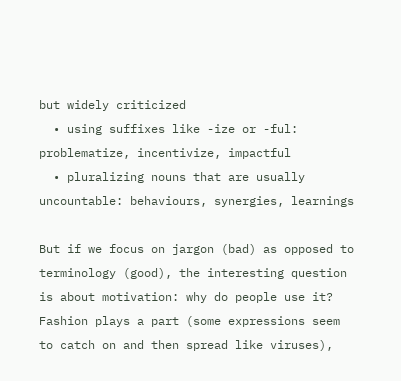but widely criticized
  • using suffixes like -ize or -ful: problematize, incentivize, impactful
  • pluralizing nouns that are usually uncountable: behaviours, synergies, learnings

But if we focus on jargon (bad) as opposed to terminology (good), the interesting question is about motivation: why do people use it? Fashion plays a part (some expressions seem to catch on and then spread like viruses),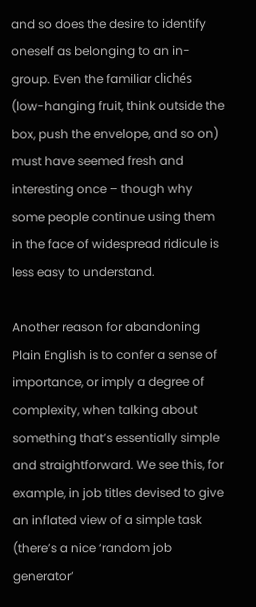and so does the desire to identify oneself as belonging to an in-group. Even the familiar clichés (low-hanging fruit, think outside the box, push the envelope, and so on) must have seemed fresh and interesting once – though why some people continue using them in the face of widespread ridicule is less easy to understand.

Another reason for abandoning Plain English is to confer a sense of importance, or imply a degree of complexity, when talking about something that’s essentially simple and straightforward. We see this, for example, in job titles devised to give an inflated view of a simple task (there’s a nice ‘random job generator’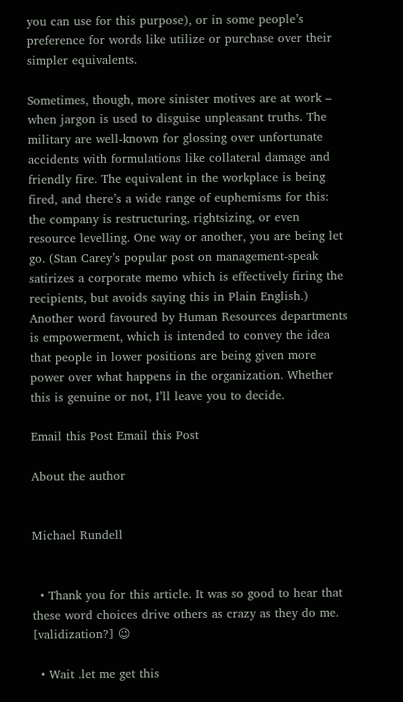you can use for this purpose), or in some people’s preference for words like utilize or purchase over their simpler equivalents.

Sometimes, though, more sinister motives are at work – when jargon is used to disguise unpleasant truths. The military are well-known for glossing over unfortunate accidents with formulations like collateral damage and friendly fire. The equivalent in the workplace is being fired, and there’s a wide range of euphemisms for this: the company is restructuring, rightsizing, or even resource levelling. One way or another, you are being let go. (Stan Carey’s popular post on management-speak satirizes a corporate memo which is effectively firing the recipients, but avoids saying this in Plain English.) Another word favoured by Human Resources departments is empowerment, which is intended to convey the idea that people in lower positions are being given more power over what happens in the organization. Whether this is genuine or not, I’ll leave you to decide.

Email this Post Email this Post

About the author


Michael Rundell


  • Thank you for this article. It was so good to hear that these word choices drive others as crazy as they do me. [validization?] 😉

  • Wait .let me get this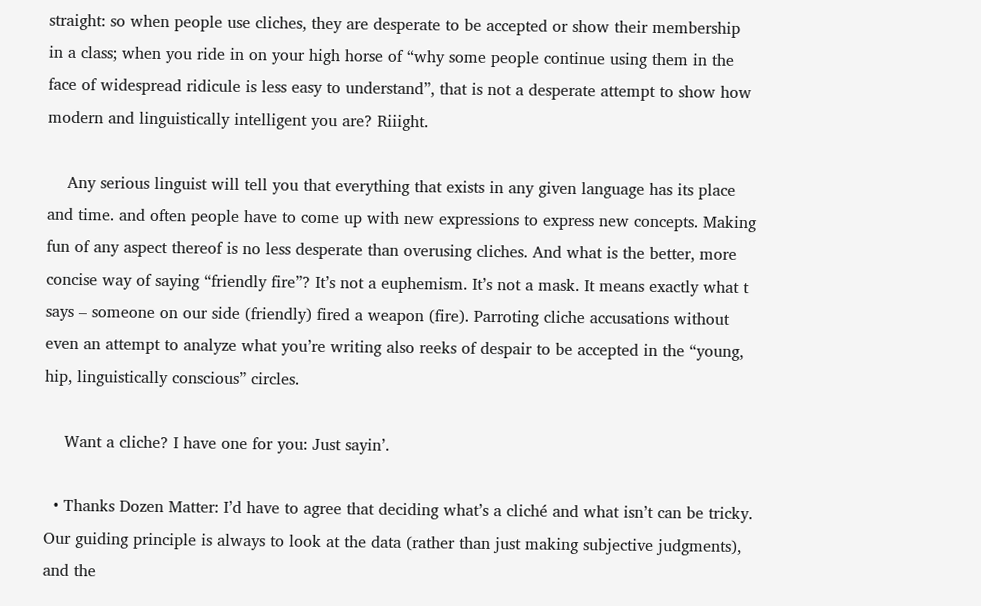straight: so when people use cliches, they are desperate to be accepted or show their membership in a class; when you ride in on your high horse of “why some people continue using them in the face of widespread ridicule is less easy to understand”, that is not a desperate attempt to show how modern and linguistically intelligent you are? Riiight.

    Any serious linguist will tell you that everything that exists in any given language has its place and time. and often people have to come up with new expressions to express new concepts. Making fun of any aspect thereof is no less desperate than overusing cliches. And what is the better, more concise way of saying “friendly fire”? It’s not a euphemism. It’s not a mask. It means exactly what t says – someone on our side (friendly) fired a weapon (fire). Parroting cliche accusations without even an attempt to analyze what you’re writing also reeks of despair to be accepted in the “young, hip, linguistically conscious” circles.

    Want a cliche? I have one for you: Just sayin’.

  • Thanks Dozen Matter: I’d have to agree that deciding what’s a cliché and what isn’t can be tricky. Our guiding principle is always to look at the data (rather than just making subjective judgments), and the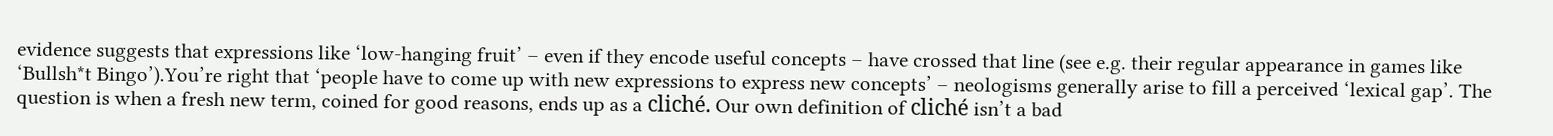evidence suggests that expressions like ‘low-hanging fruit’ – even if they encode useful concepts – have crossed that line (see e.g. their regular appearance in games like ‘Bullsh*t Bingo’).You’re right that ‘people have to come up with new expressions to express new concepts’ – neologisms generally arise to fill a perceived ‘lexical gap’. The question is when a fresh new term, coined for good reasons, ends up as a cliché. Our own definition of cliché isn’t a bad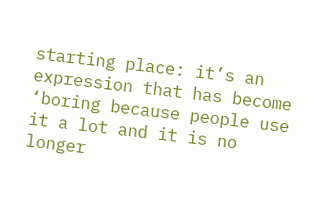starting place: it’s an expression that has become ‘boring because people use it a lot and it is no longer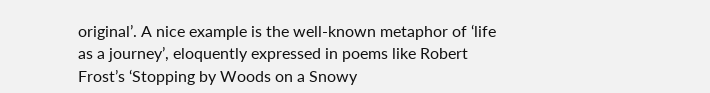original’. A nice example is the well-known metaphor of ‘life as a journey’, eloquently expressed in poems like Robert Frost’s ‘Stopping by Woods on a Snowy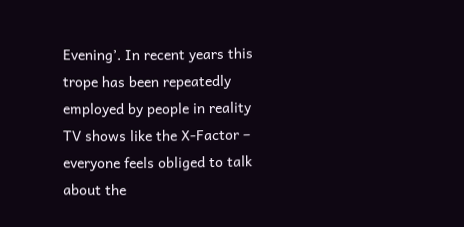Evening’. In recent years this trope has been repeatedly employed by people in reality TV shows like the X-Factor – everyone feels obliged to talk about the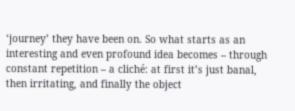‘journey’ they have been on. So what starts as an interesting and even profound idea becomes – through constant repetition – a cliché: at first it’s just banal, then irritating, and finally the object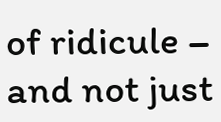of ridicule – and not just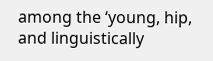among the ‘young, hip, and linguistically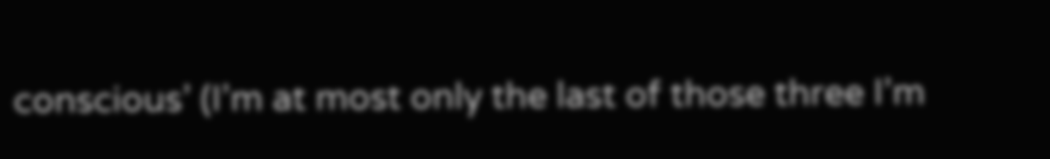conscious’ (I’m at most only the last of those three I’m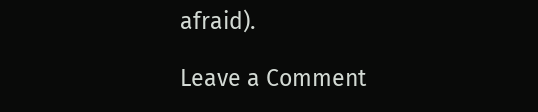afraid).

Leave a Comment